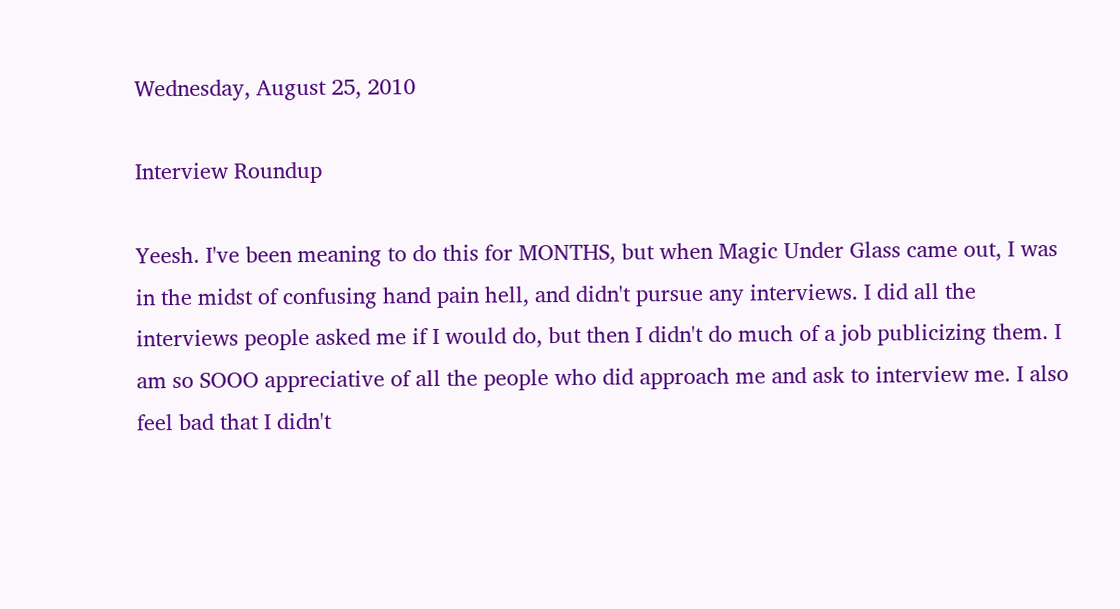Wednesday, August 25, 2010

Interview Roundup

Yeesh. I've been meaning to do this for MONTHS, but when Magic Under Glass came out, I was in the midst of confusing hand pain hell, and didn't pursue any interviews. I did all the interviews people asked me if I would do, but then I didn't do much of a job publicizing them. I am so SOOO appreciative of all the people who did approach me and ask to interview me. I also feel bad that I didn't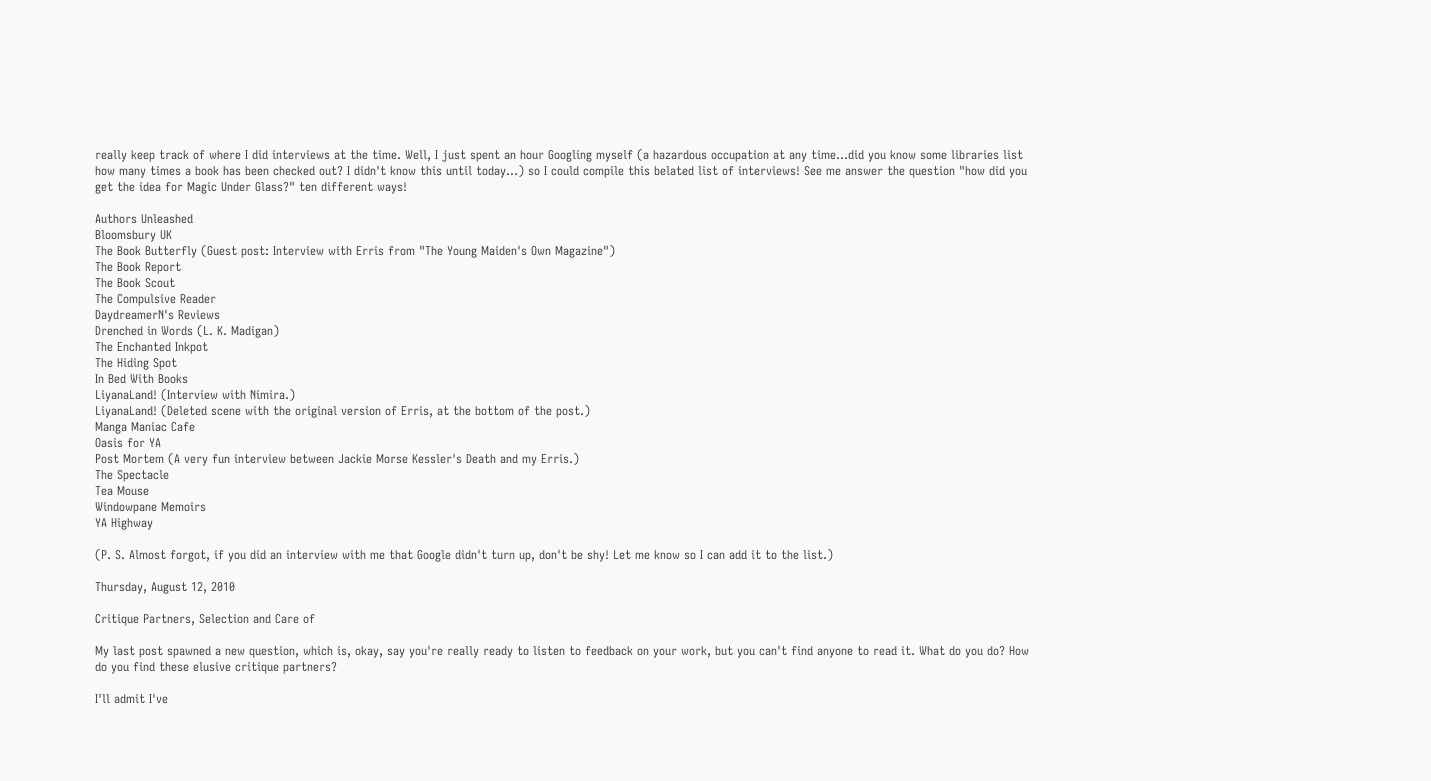really keep track of where I did interviews at the time. Well, I just spent an hour Googling myself (a hazardous occupation at any time...did you know some libraries list how many times a book has been checked out? I didn't know this until today...) so I could compile this belated list of interviews! See me answer the question "how did you get the idea for Magic Under Glass?" ten different ways!

Authors Unleashed
Bloomsbury UK
The Book Butterfly (Guest post: Interview with Erris from "The Young Maiden's Own Magazine")
The Book Report
The Book Scout
The Compulsive Reader
DaydreamerN's Reviews
Drenched in Words (L. K. Madigan)
The Enchanted Inkpot
The Hiding Spot
In Bed With Books
LiyanaLand! (Interview with Nimira.)
LiyanaLand! (Deleted scene with the original version of Erris, at the bottom of the post.)
Manga Maniac Cafe
Oasis for YA
Post Mortem (A very fun interview between Jackie Morse Kessler's Death and my Erris.)
The Spectacle
Tea Mouse
Windowpane Memoirs
YA Highway

(P. S. Almost forgot, if you did an interview with me that Google didn't turn up, don't be shy! Let me know so I can add it to the list.)

Thursday, August 12, 2010

Critique Partners, Selection and Care of

My last post spawned a new question, which is, okay, say you're really ready to listen to feedback on your work, but you can't find anyone to read it. What do you do? How do you find these elusive critique partners?

I'll admit I've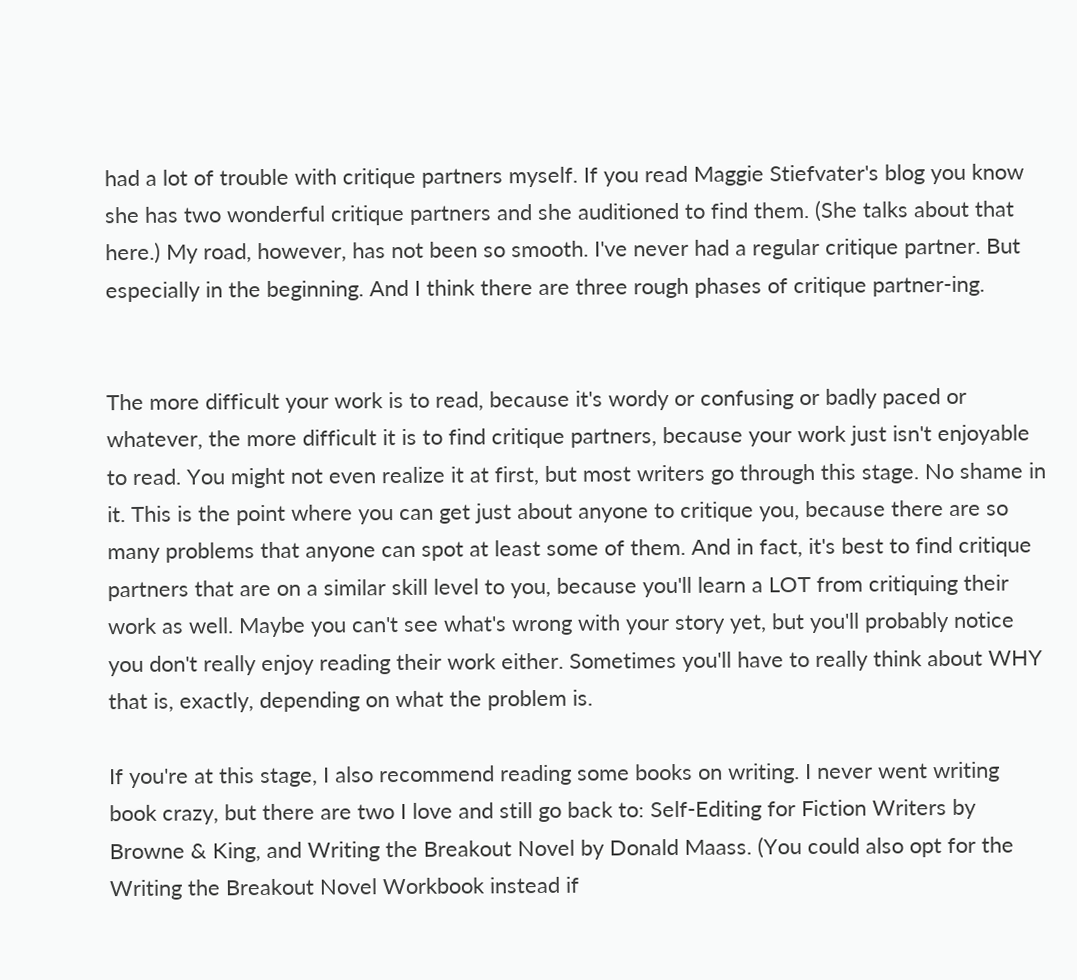had a lot of trouble with critique partners myself. If you read Maggie Stiefvater's blog you know she has two wonderful critique partners and she auditioned to find them. (She talks about that here.) My road, however, has not been so smooth. I've never had a regular critique partner. But especially in the beginning. And I think there are three rough phases of critique partner-ing.


The more difficult your work is to read, because it's wordy or confusing or badly paced or whatever, the more difficult it is to find critique partners, because your work just isn't enjoyable to read. You might not even realize it at first, but most writers go through this stage. No shame in it. This is the point where you can get just about anyone to critique you, because there are so many problems that anyone can spot at least some of them. And in fact, it's best to find critique partners that are on a similar skill level to you, because you'll learn a LOT from critiquing their work as well. Maybe you can't see what's wrong with your story yet, but you'll probably notice you don't really enjoy reading their work either. Sometimes you'll have to really think about WHY that is, exactly, depending on what the problem is.

If you're at this stage, I also recommend reading some books on writing. I never went writing book crazy, but there are two I love and still go back to: Self-Editing for Fiction Writers by Browne & King, and Writing the Breakout Novel by Donald Maass. (You could also opt for the Writing the Breakout Novel Workbook instead if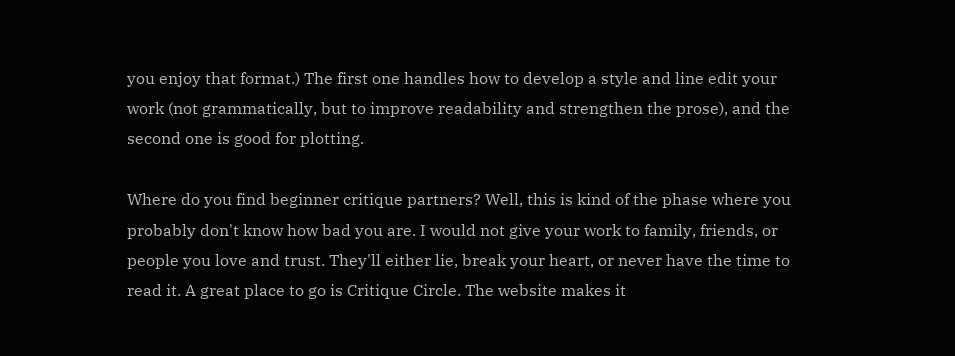you enjoy that format.) The first one handles how to develop a style and line edit your work (not grammatically, but to improve readability and strengthen the prose), and the second one is good for plotting.

Where do you find beginner critique partners? Well, this is kind of the phase where you probably don't know how bad you are. I would not give your work to family, friends, or people you love and trust. They'll either lie, break your heart, or never have the time to read it. A great place to go is Critique Circle. The website makes it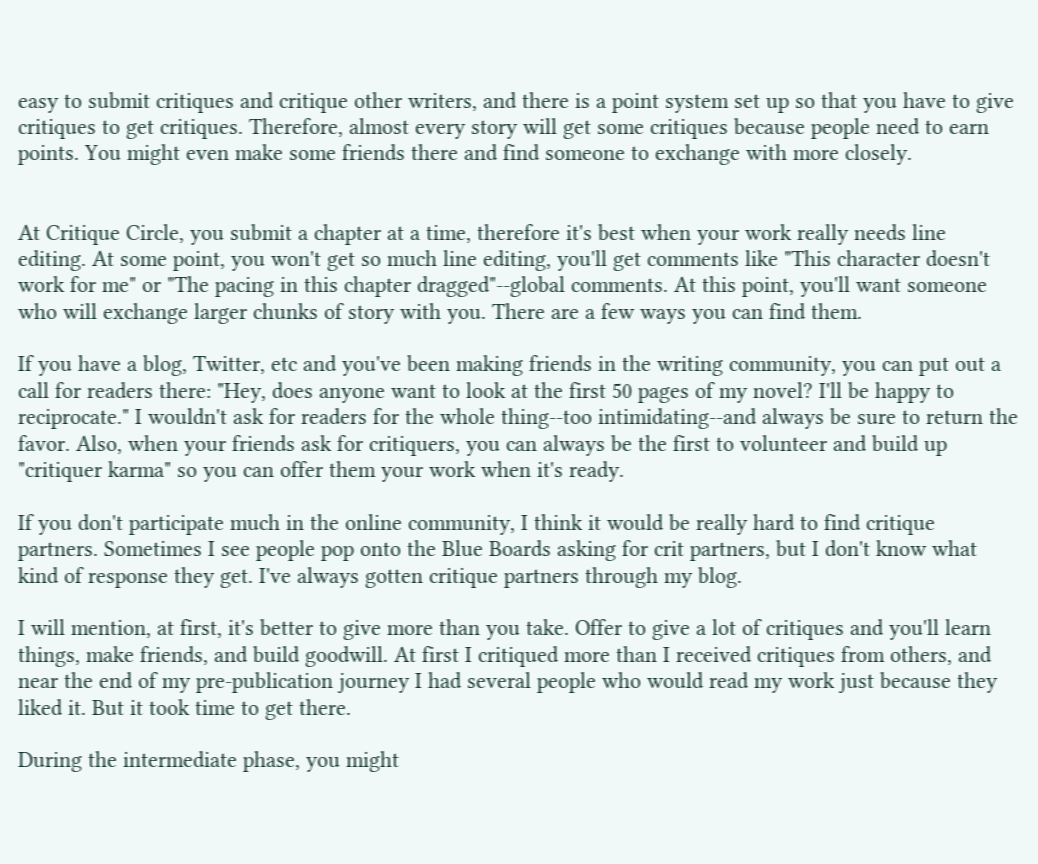easy to submit critiques and critique other writers, and there is a point system set up so that you have to give critiques to get critiques. Therefore, almost every story will get some critiques because people need to earn points. You might even make some friends there and find someone to exchange with more closely.


At Critique Circle, you submit a chapter at a time, therefore it's best when your work really needs line editing. At some point, you won't get so much line editing, you'll get comments like "This character doesn't work for me" or "The pacing in this chapter dragged"--global comments. At this point, you'll want someone who will exchange larger chunks of story with you. There are a few ways you can find them.

If you have a blog, Twitter, etc and you've been making friends in the writing community, you can put out a call for readers there: "Hey, does anyone want to look at the first 50 pages of my novel? I'll be happy to reciprocate." I wouldn't ask for readers for the whole thing--too intimidating--and always be sure to return the favor. Also, when your friends ask for critiquers, you can always be the first to volunteer and build up "critiquer karma" so you can offer them your work when it's ready.

If you don't participate much in the online community, I think it would be really hard to find critique partners. Sometimes I see people pop onto the Blue Boards asking for crit partners, but I don't know what kind of response they get. I've always gotten critique partners through my blog.

I will mention, at first, it's better to give more than you take. Offer to give a lot of critiques and you'll learn things, make friends, and build goodwill. At first I critiqued more than I received critiques from others, and near the end of my pre-publication journey I had several people who would read my work just because they liked it. But it took time to get there.

During the intermediate phase, you might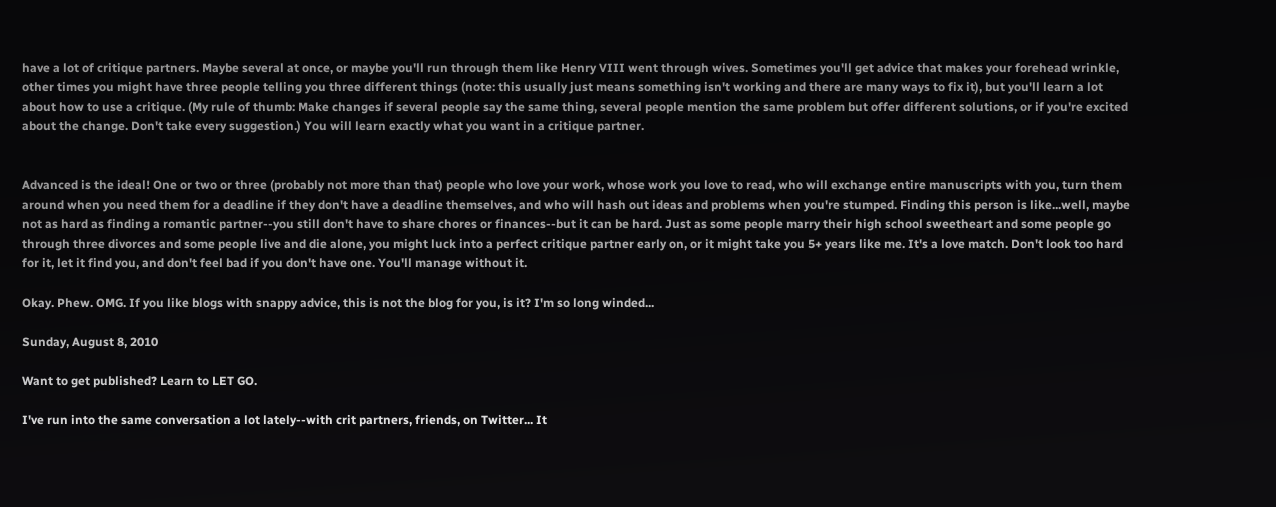have a lot of critique partners. Maybe several at once, or maybe you'll run through them like Henry VIII went through wives. Sometimes you'll get advice that makes your forehead wrinkle, other times you might have three people telling you three different things (note: this usually just means something isn't working and there are many ways to fix it), but you'll learn a lot about how to use a critique. (My rule of thumb: Make changes if several people say the same thing, several people mention the same problem but offer different solutions, or if you're excited about the change. Don't take every suggestion.) You will learn exactly what you want in a critique partner.


Advanced is the ideal! One or two or three (probably not more than that) people who love your work, whose work you love to read, who will exchange entire manuscripts with you, turn them around when you need them for a deadline if they don't have a deadline themselves, and who will hash out ideas and problems when you're stumped. Finding this person is like...well, maybe not as hard as finding a romantic partner--you still don't have to share chores or finances--but it can be hard. Just as some people marry their high school sweetheart and some people go through three divorces and some people live and die alone, you might luck into a perfect critique partner early on, or it might take you 5+ years like me. It's a love match. Don't look too hard for it, let it find you, and don't feel bad if you don't have one. You'll manage without it.

Okay. Phew. OMG. If you like blogs with snappy advice, this is not the blog for you, is it? I'm so long winded...

Sunday, August 8, 2010

Want to get published? Learn to LET GO.

I've run into the same conversation a lot lately--with crit partners, friends, on Twitter... It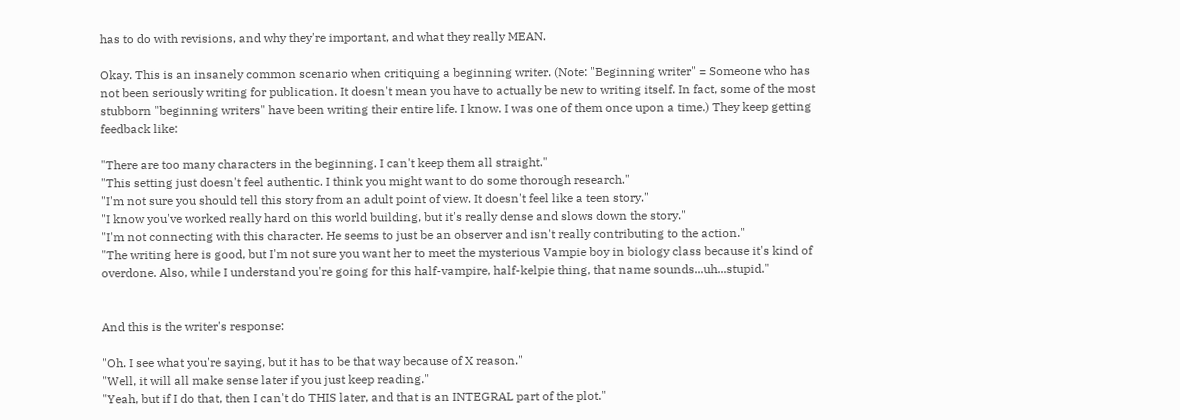has to do with revisions, and why they're important, and what they really MEAN.

Okay. This is an insanely common scenario when critiquing a beginning writer. (Note: "Beginning writer" = Someone who has not been seriously writing for publication. It doesn't mean you have to actually be new to writing itself. In fact, some of the most stubborn "beginning writers" have been writing their entire life. I know. I was one of them once upon a time.) They keep getting feedback like:

"There are too many characters in the beginning. I can't keep them all straight."
"This setting just doesn't feel authentic. I think you might want to do some thorough research."
"I'm not sure you should tell this story from an adult point of view. It doesn't feel like a teen story."
"I know you've worked really hard on this world building, but it's really dense and slows down the story."
"I'm not connecting with this character. He seems to just be an observer and isn't really contributing to the action."
"The writing here is good, but I'm not sure you want her to meet the mysterious Vampie boy in biology class because it's kind of overdone. Also, while I understand you're going for this half-vampire, half-kelpie thing, that name sounds...uh...stupid."


And this is the writer's response:

"Oh. I see what you're saying, but it has to be that way because of X reason."
"Well, it will all make sense later if you just keep reading."
"Yeah, but if I do that, then I can't do THIS later, and that is an INTEGRAL part of the plot."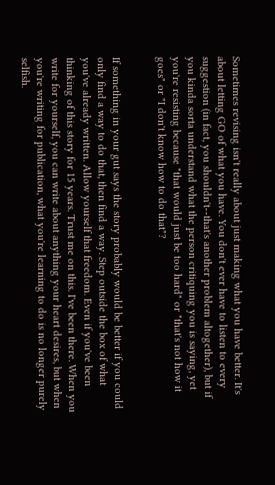Sometimes revising isn't really about just making what you have better. It's about letting GO of what you have. You don't ever have to listen to every suggestion (in fact, you shouldn't--that's another problem altogether), but if you kinda sorta understand what the person critiquing you is saying, yet you're resisting because "that would just be too hard" or "that's not how it goes" or "I don't know how to do that"?


If something in your gut says the story probably would be better if you could only find a way to do that, then find a way. Step outside the box of what you've already written. Allow yourself that freedom. Even if you've been thinking of this story for 15 years. Trust me on this. I've been there. When you write for yourself, you can write about anything your heart desires, but when you're writing for publication, what you're learning to do is no longer purely selfish.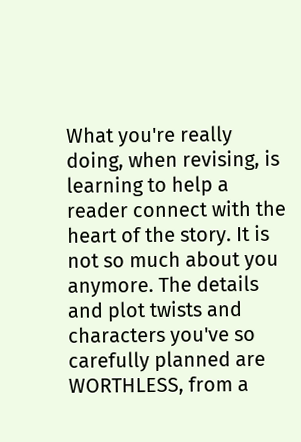What you're really doing, when revising, is learning to help a reader connect with the heart of the story. It is not so much about you anymore. The details and plot twists and characters you've so carefully planned are WORTHLESS, from a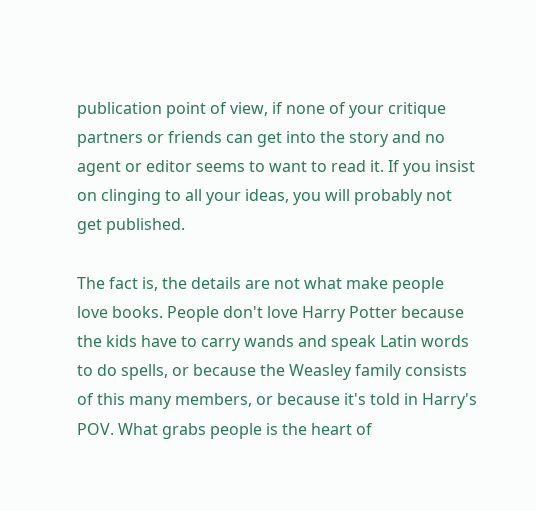publication point of view, if none of your critique partners or friends can get into the story and no agent or editor seems to want to read it. If you insist on clinging to all your ideas, you will probably not get published.

The fact is, the details are not what make people love books. People don't love Harry Potter because the kids have to carry wands and speak Latin words to do spells, or because the Weasley family consists of this many members, or because it's told in Harry's POV. What grabs people is the heart of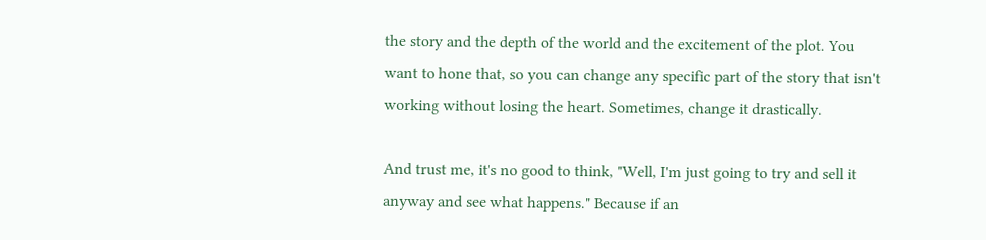the story and the depth of the world and the excitement of the plot. You want to hone that, so you can change any specific part of the story that isn't working without losing the heart. Sometimes, change it drastically.

And trust me, it's no good to think, "Well, I'm just going to try and sell it anyway and see what happens." Because if an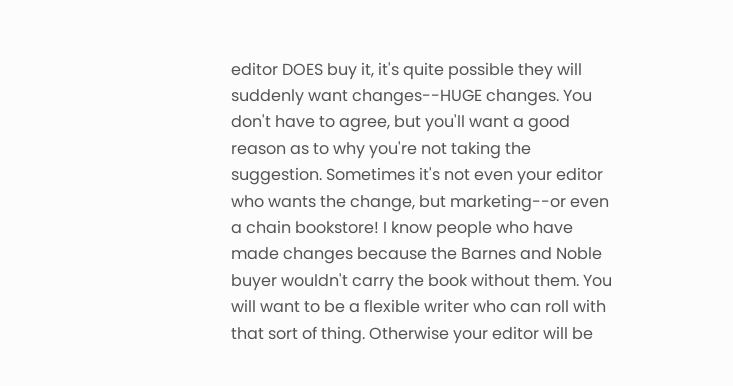editor DOES buy it, it's quite possible they will suddenly want changes--HUGE changes. You don't have to agree, but you'll want a good reason as to why you're not taking the suggestion. Sometimes it's not even your editor who wants the change, but marketing--or even a chain bookstore! I know people who have made changes because the Barnes and Noble buyer wouldn't carry the book without them. You will want to be a flexible writer who can roll with that sort of thing. Otherwise your editor will be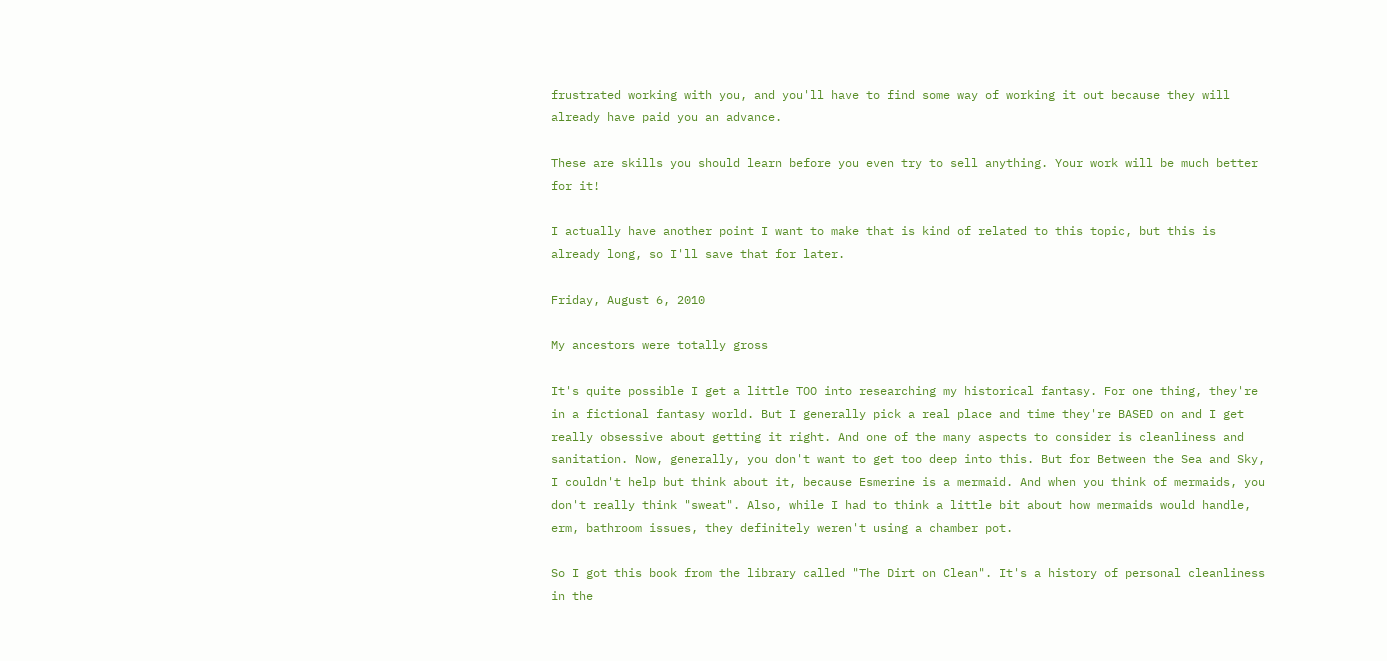frustrated working with you, and you'll have to find some way of working it out because they will already have paid you an advance.

These are skills you should learn before you even try to sell anything. Your work will be much better for it!

I actually have another point I want to make that is kind of related to this topic, but this is already long, so I'll save that for later.

Friday, August 6, 2010

My ancestors were totally gross

It's quite possible I get a little TOO into researching my historical fantasy. For one thing, they're in a fictional fantasy world. But I generally pick a real place and time they're BASED on and I get really obsessive about getting it right. And one of the many aspects to consider is cleanliness and sanitation. Now, generally, you don't want to get too deep into this. But for Between the Sea and Sky, I couldn't help but think about it, because Esmerine is a mermaid. And when you think of mermaids, you don't really think "sweat". Also, while I had to think a little bit about how mermaids would handle, erm, bathroom issues, they definitely weren't using a chamber pot.

So I got this book from the library called "The Dirt on Clean". It's a history of personal cleanliness in the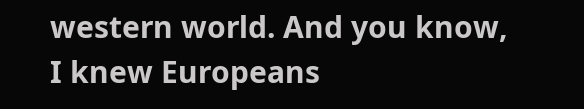western world. And you know, I knew Europeans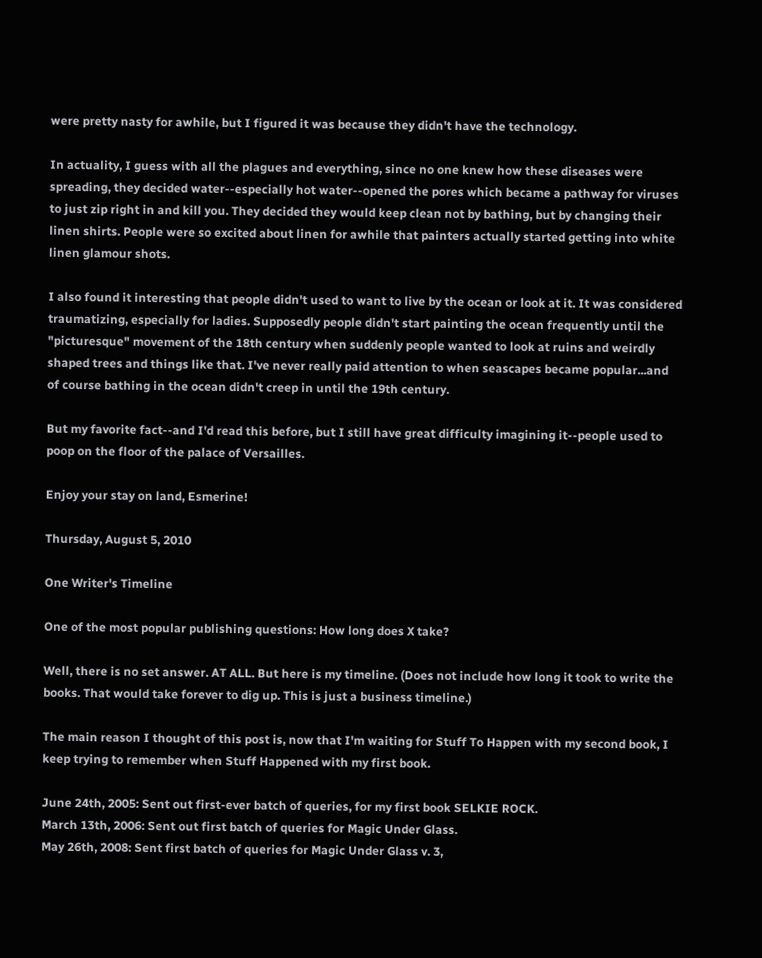were pretty nasty for awhile, but I figured it was because they didn't have the technology.

In actuality, I guess with all the plagues and everything, since no one knew how these diseases were spreading, they decided water--especially hot water--opened the pores which became a pathway for viruses to just zip right in and kill you. They decided they would keep clean not by bathing, but by changing their linen shirts. People were so excited about linen for awhile that painters actually started getting into white linen glamour shots.

I also found it interesting that people didn't used to want to live by the ocean or look at it. It was considered traumatizing, especially for ladies. Supposedly people didn't start painting the ocean frequently until the "picturesque" movement of the 18th century when suddenly people wanted to look at ruins and weirdly shaped trees and things like that. I've never really paid attention to when seascapes became popular...and of course bathing in the ocean didn't creep in until the 19th century.

But my favorite fact--and I'd read this before, but I still have great difficulty imagining it--people used to poop on the floor of the palace of Versailles.

Enjoy your stay on land, Esmerine!

Thursday, August 5, 2010

One Writer's Timeline

One of the most popular publishing questions: How long does X take?

Well, there is no set answer. AT ALL. But here is my timeline. (Does not include how long it took to write the books. That would take forever to dig up. This is just a business timeline.)

The main reason I thought of this post is, now that I'm waiting for Stuff To Happen with my second book, I keep trying to remember when Stuff Happened with my first book.

June 24th, 2005: Sent out first-ever batch of queries, for my first book SELKIE ROCK.
March 13th, 2006: Sent out first batch of queries for Magic Under Glass.
May 26th, 2008: Sent first batch of queries for Magic Under Glass v. 3,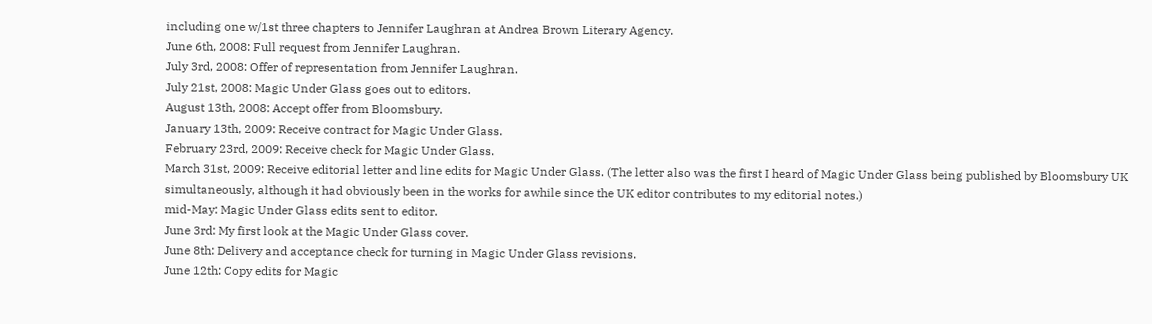including one w/1st three chapters to Jennifer Laughran at Andrea Brown Literary Agency.
June 6th, 2008: Full request from Jennifer Laughran.
July 3rd, 2008: Offer of representation from Jennifer Laughran.
July 21st, 2008: Magic Under Glass goes out to editors.
August 13th, 2008: Accept offer from Bloomsbury.
January 13th, 2009: Receive contract for Magic Under Glass.
February 23rd, 2009: Receive check for Magic Under Glass.
March 31st, 2009: Receive editorial letter and line edits for Magic Under Glass. (The letter also was the first I heard of Magic Under Glass being published by Bloomsbury UK simultaneously, although it had obviously been in the works for awhile since the UK editor contributes to my editorial notes.)
mid-May: Magic Under Glass edits sent to editor.
June 3rd: My first look at the Magic Under Glass cover.
June 8th: Delivery and acceptance check for turning in Magic Under Glass revisions.
June 12th: Copy edits for Magic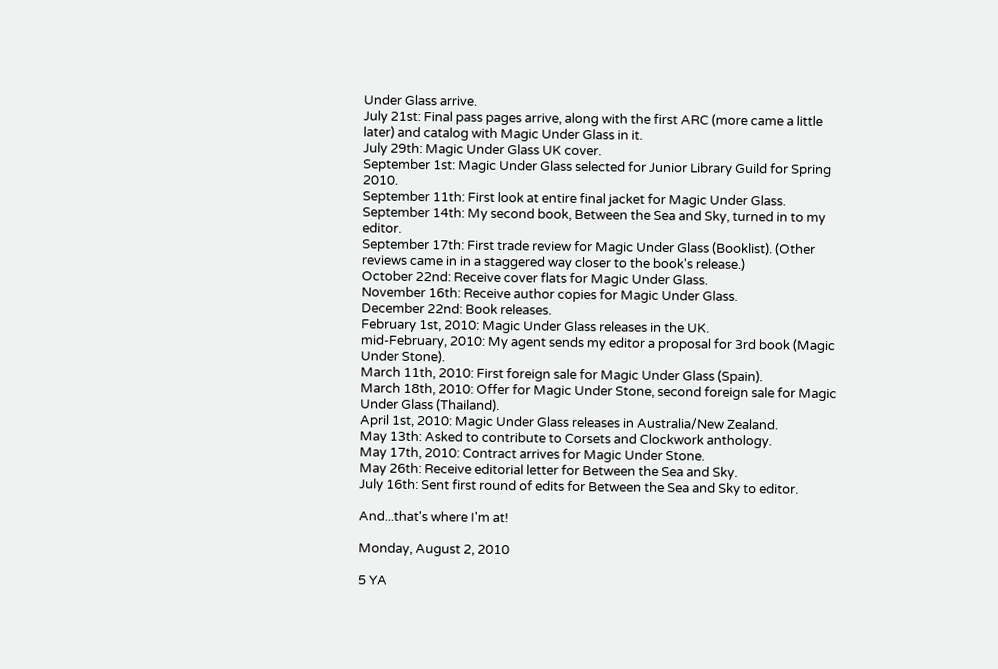Under Glass arrive.
July 21st: Final pass pages arrive, along with the first ARC (more came a little later) and catalog with Magic Under Glass in it.
July 29th: Magic Under Glass UK cover.
September 1st: Magic Under Glass selected for Junior Library Guild for Spring 2010.
September 11th: First look at entire final jacket for Magic Under Glass.
September 14th: My second book, Between the Sea and Sky, turned in to my editor.
September 17th: First trade review for Magic Under Glass (Booklist). (Other reviews came in in a staggered way closer to the book's release.)
October 22nd: Receive cover flats for Magic Under Glass.
November 16th: Receive author copies for Magic Under Glass.
December 22nd: Book releases.
February 1st, 2010: Magic Under Glass releases in the UK.
mid-February, 2010: My agent sends my editor a proposal for 3rd book (Magic Under Stone).
March 11th, 2010: First foreign sale for Magic Under Glass (Spain).
March 18th, 2010: Offer for Magic Under Stone, second foreign sale for Magic Under Glass (Thailand).
April 1st, 2010: Magic Under Glass releases in Australia/New Zealand.
May 13th: Asked to contribute to Corsets and Clockwork anthology.
May 17th, 2010: Contract arrives for Magic Under Stone.
May 26th: Receive editorial letter for Between the Sea and Sky.
July 16th: Sent first round of edits for Between the Sea and Sky to editor.

And...that's where I'm at!

Monday, August 2, 2010

5 YA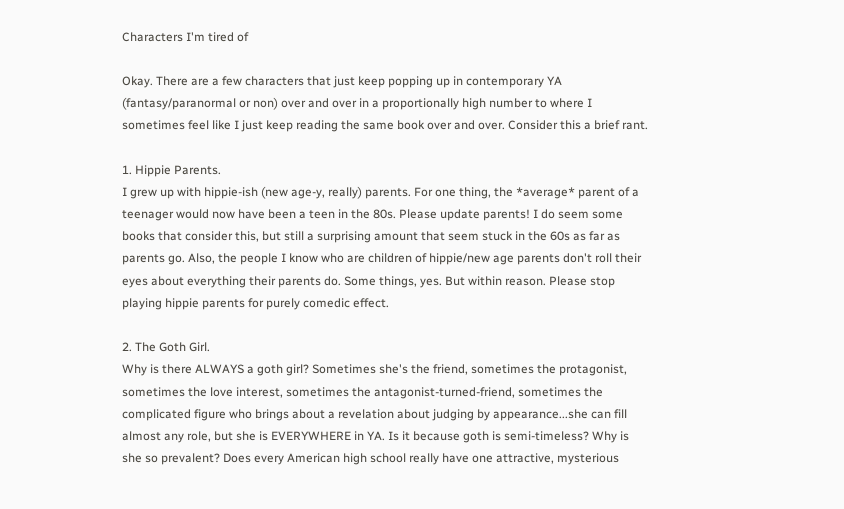Characters I'm tired of

Okay. There are a few characters that just keep popping up in contemporary YA (fantasy/paranormal or non) over and over in a proportionally high number to where I sometimes feel like I just keep reading the same book over and over. Consider this a brief rant.

1. Hippie Parents.
I grew up with hippie-ish (new age-y, really) parents. For one thing, the *average* parent of a teenager would now have been a teen in the 80s. Please update parents! I do seem some books that consider this, but still a surprising amount that seem stuck in the 60s as far as parents go. Also, the people I know who are children of hippie/new age parents don't roll their eyes about everything their parents do. Some things, yes. But within reason. Please stop playing hippie parents for purely comedic effect.

2. The Goth Girl.
Why is there ALWAYS a goth girl? Sometimes she's the friend, sometimes the protagonist, sometimes the love interest, sometimes the antagonist-turned-friend, sometimes the complicated figure who brings about a revelation about judging by appearance...she can fill almost any role, but she is EVERYWHERE in YA. Is it because goth is semi-timeless? Why is she so prevalent? Does every American high school really have one attractive, mysterious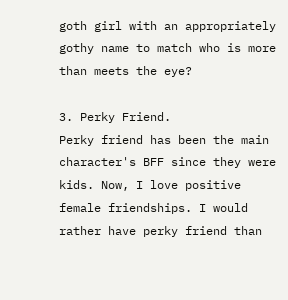goth girl with an appropriately gothy name to match who is more than meets the eye?

3. Perky Friend.
Perky friend has been the main character's BFF since they were kids. Now, I love positive female friendships. I would rather have perky friend than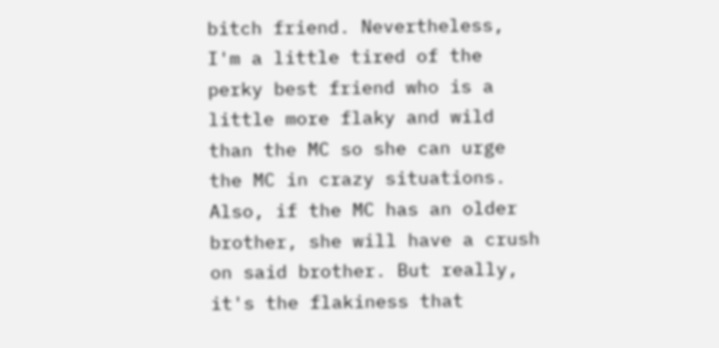bitch friend. Nevertheless, I'm a little tired of the perky best friend who is a little more flaky and wild than the MC so she can urge the MC in crazy situations. Also, if the MC has an older brother, she will have a crush on said brother. But really, it's the flakiness that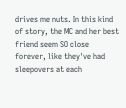drives me nuts. In this kind of story, the MC and her best friend seem SO close forever, like they've had sleepovers at each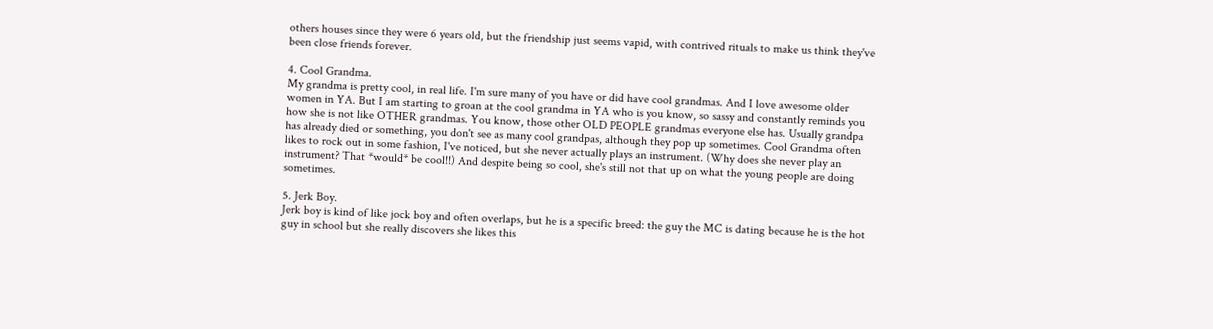others houses since they were 6 years old, but the friendship just seems vapid, with contrived rituals to make us think they've been close friends forever.

4. Cool Grandma.
My grandma is pretty cool, in real life. I'm sure many of you have or did have cool grandmas. And I love awesome older women in YA. But I am starting to groan at the cool grandma in YA who is you know, so sassy and constantly reminds you how she is not like OTHER grandmas. You know, those other OLD PEOPLE grandmas everyone else has. Usually grandpa has already died or something, you don't see as many cool grandpas, although they pop up sometimes. Cool Grandma often likes to rock out in some fashion, I've noticed, but she never actually plays an instrument. (Why does she never play an instrument? That *would* be cool!!) And despite being so cool, she's still not that up on what the young people are doing sometimes.

5. Jerk Boy.
Jerk boy is kind of like jock boy and often overlaps, but he is a specific breed: the guy the MC is dating because he is the hot guy in school but she really discovers she likes this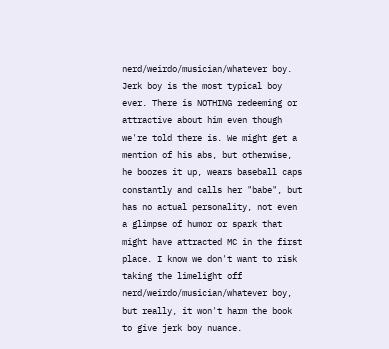nerd/weirdo/musician/whatever boy. Jerk boy is the most typical boy ever. There is NOTHING redeeming or attractive about him even though we're told there is. We might get a mention of his abs, but otherwise, he boozes it up, wears baseball caps constantly and calls her "babe", but has no actual personality, not even a glimpse of humor or spark that might have attracted MC in the first place. I know we don't want to risk taking the limelight off nerd/weirdo/musician/whatever boy, but really, it won't harm the book to give jerk boy nuance.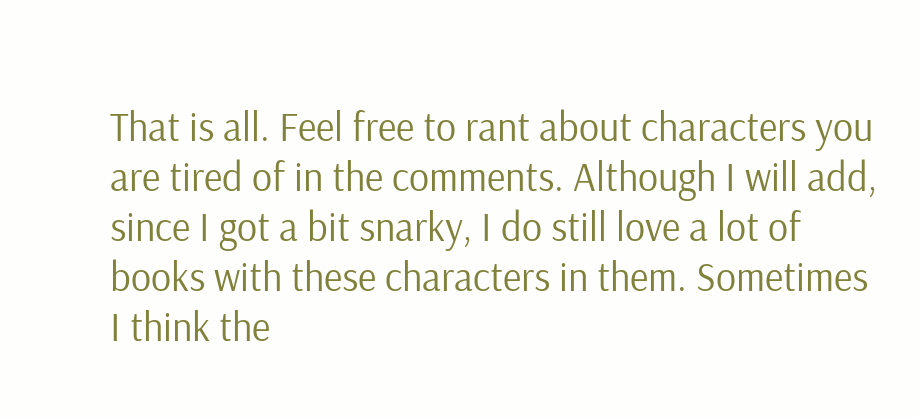That is all. Feel free to rant about characters you are tired of in the comments. Although I will add, since I got a bit snarky, I do still love a lot of books with these characters in them. Sometimes I think the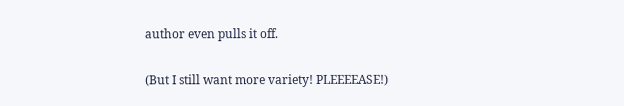author even pulls it off.

(But I still want more variety! PLEEEEASE!)